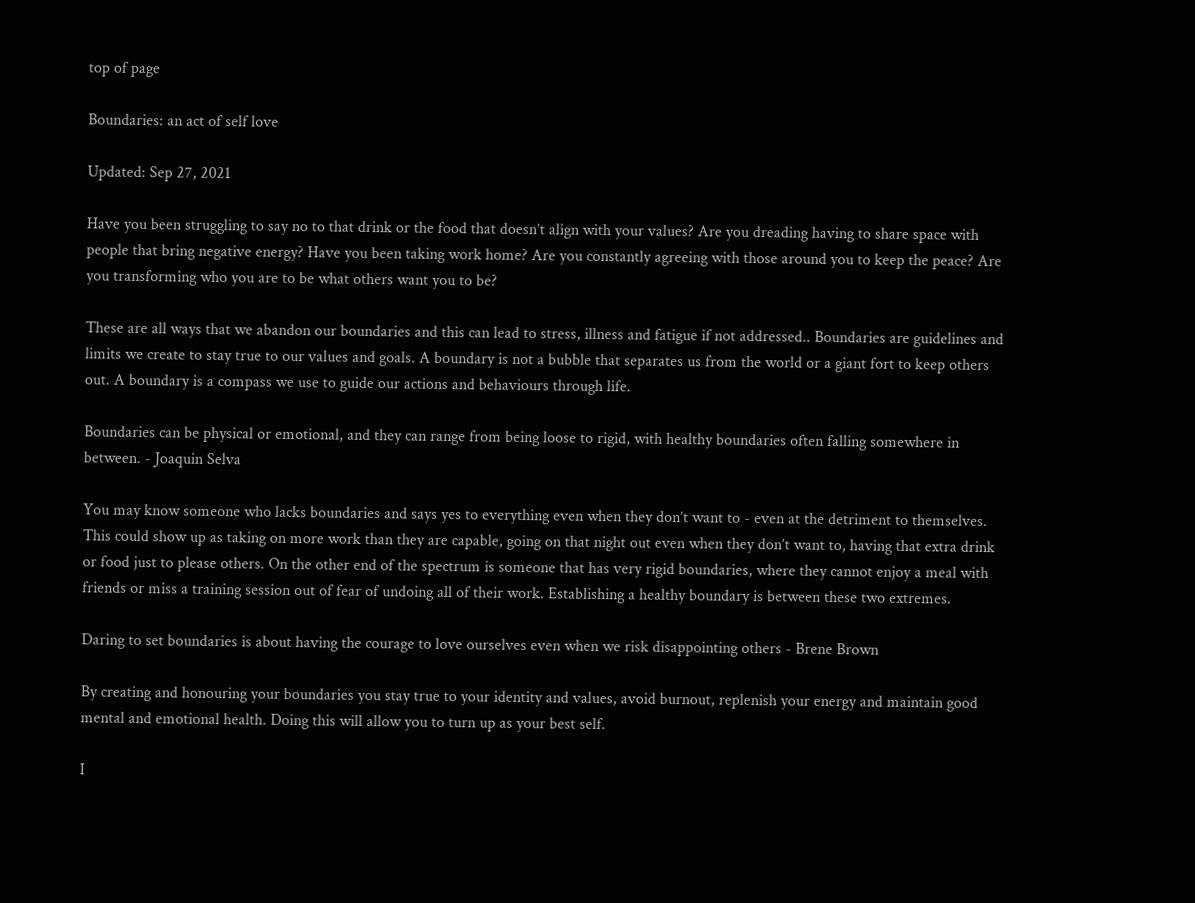top of page

Boundaries: an act of self love

Updated: Sep 27, 2021

Have you been struggling to say no to that drink or the food that doesn’t align with your values? Are you dreading having to share space with people that bring negative energy? Have you been taking work home? Are you constantly agreeing with those around you to keep the peace? Are you transforming who you are to be what others want you to be?

These are all ways that we abandon our boundaries and this can lead to stress, illness and fatigue if not addressed.. Boundaries are guidelines and limits we create to stay true to our values and goals. A boundary is not a bubble that separates us from the world or a giant fort to keep others out. A boundary is a compass we use to guide our actions and behaviours through life.

Boundaries can be physical or emotional, and they can range from being loose to rigid, with healthy boundaries often falling somewhere in between. - Joaquin Selva

You may know someone who lacks boundaries and says yes to everything even when they don’t want to - even at the detriment to themselves. This could show up as taking on more work than they are capable, going on that night out even when they don’t want to, having that extra drink or food just to please others. On the other end of the spectrum is someone that has very rigid boundaries, where they cannot enjoy a meal with friends or miss a training session out of fear of undoing all of their work. Establishing a healthy boundary is between these two extremes.

Daring to set boundaries is about having the courage to love ourselves even when we risk disappointing others - Brene Brown

By creating and honouring your boundaries you stay true to your identity and values, avoid burnout, replenish your energy and maintain good mental and emotional health. Doing this will allow you to turn up as your best self.

I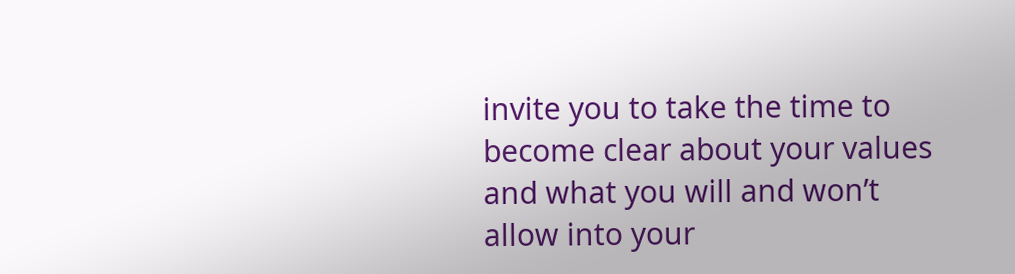invite you to take the time to become clear about your values and what you will and won’t allow into your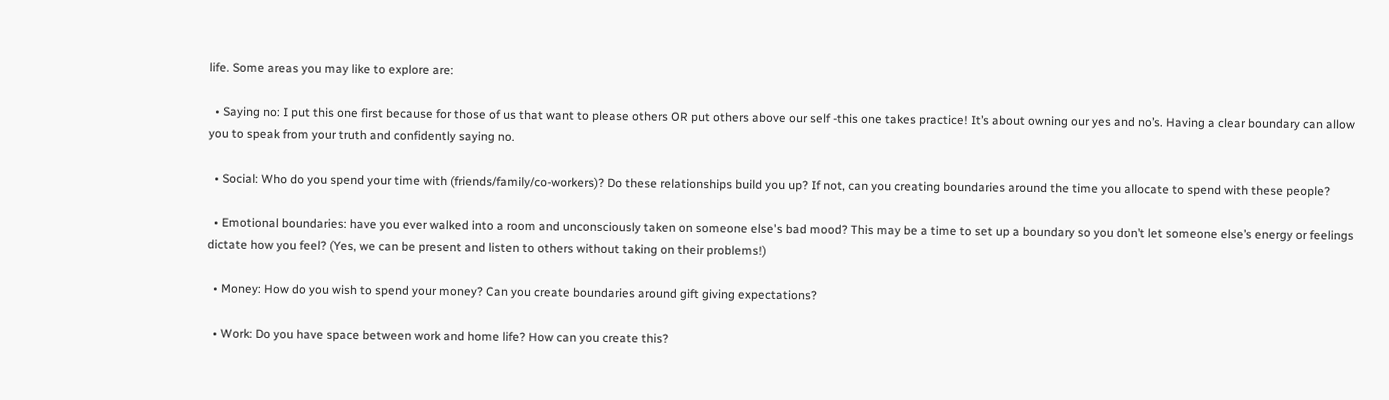life. Some areas you may like to explore are:

  • Saying no: I put this one first because for those of us that want to please others OR put others above our self -this one takes practice! It’s about owning our yes and no’s. Having a clear boundary can allow you to speak from your truth and confidently saying no.

  • Social: Who do you spend your time with (friends/family/co-workers)? Do these relationships build you up? If not, can you creating boundaries around the time you allocate to spend with these people?

  • Emotional boundaries: have you ever walked into a room and unconsciously taken on someone else's bad mood? This may be a time to set up a boundary so you don’t let someone else’s energy or feelings dictate how you feel? (Yes, we can be present and listen to others without taking on their problems!)

  • Money: How do you wish to spend your money? Can you create boundaries around gift giving expectations?

  • Work: Do you have space between work and home life? How can you create this?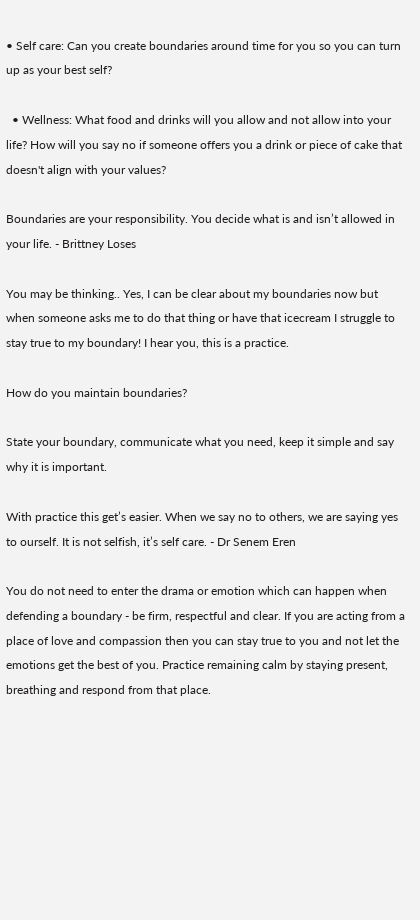• Self care: Can you create boundaries around time for you so you can turn up as your best self?

  • Wellness: What food and drinks will you allow and not allow into your life? How will you say no if someone offers you a drink or piece of cake that doesn't align with your values?

Boundaries are your responsibility. You decide what is and isn’t allowed in your life. - Brittney Loses

You may be thinking.. Yes, I can be clear about my boundaries now but when someone asks me to do that thing or have that icecream I struggle to stay true to my boundary! I hear you, this is a practice.

How do you maintain boundaries?

State your boundary, communicate what you need, keep it simple and say why it is important.

With practice this get’s easier. When we say no to others, we are saying yes to ourself. It is not selfish, it’s self care. - Dr Senem Eren

You do not need to enter the drama or emotion which can happen when defending a boundary - be firm, respectful and clear. If you are acting from a place of love and compassion then you can stay true to you and not let the emotions get the best of you. Practice remaining calm by staying present, breathing and respond from that place.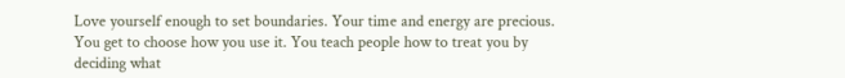Love yourself enough to set boundaries. Your time and energy are precious. You get to choose how you use it. You teach people how to treat you by deciding what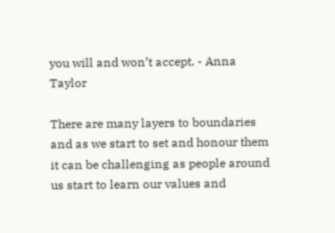you will and won’t accept. - Anna Taylor

There are many layers to boundaries and as we start to set and honour them it can be challenging as people around us start to learn our values and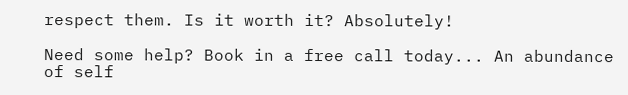respect them. Is it worth it? Absolutely!

Need some help? Book in a free call today... An abundance of self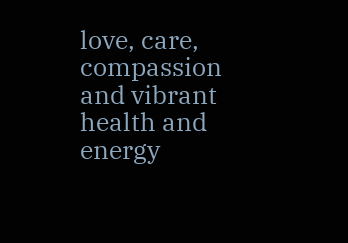love, care, compassion and vibrant health and energy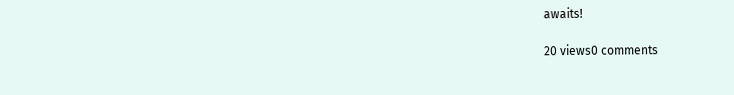awaits!

20 views0 comments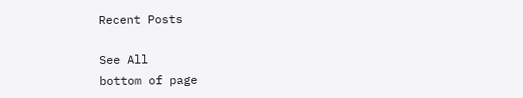Recent Posts

See All
bottom of page